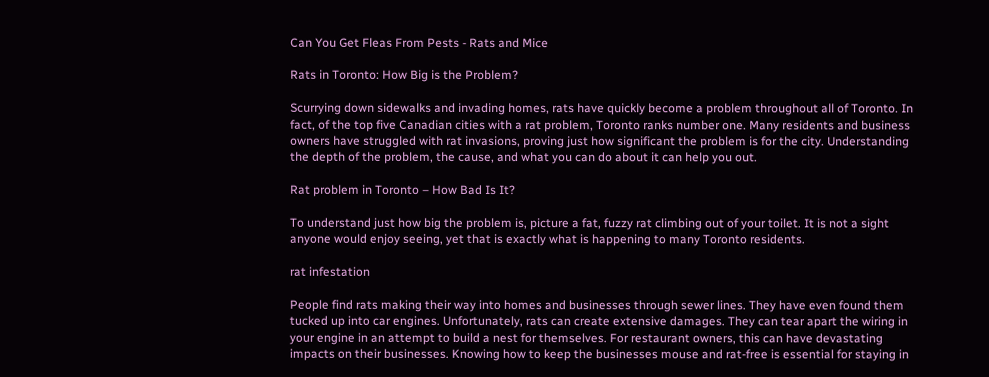Can You Get Fleas From Pests - Rats and Mice

Rats in Toronto: How Big is the Problem?

Scurrying down sidewalks and invading homes, rats have quickly become a problem throughout all of Toronto. In fact, of the top five Canadian cities with a rat problem, Toronto ranks number one. Many residents and business owners have struggled with rat invasions, proving just how significant the problem is for the city. Understanding the depth of the problem, the cause, and what you can do about it can help you out.

Rat problem in Toronto – How Bad Is It?

To understand just how big the problem is, picture a fat, fuzzy rat climbing out of your toilet. It is not a sight anyone would enjoy seeing, yet that is exactly what is happening to many Toronto residents.

rat infestation

People find rats making their way into homes and businesses through sewer lines. They have even found them tucked up into car engines. Unfortunately, rats can create extensive damages. They can tear apart the wiring in your engine in an attempt to build a nest for themselves. For restaurant owners, this can have devastating impacts on their businesses. Knowing how to keep the businesses mouse and rat-free is essential for staying in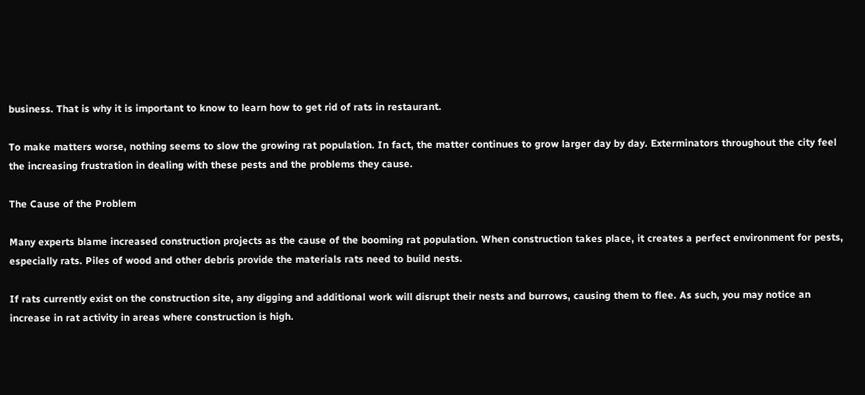business. That is why it is important to know to learn how to get rid of rats in restaurant.

To make matters worse, nothing seems to slow the growing rat population. In fact, the matter continues to grow larger day by day. Exterminators throughout the city feel the increasing frustration in dealing with these pests and the problems they cause.

The Cause of the Problem

Many experts blame increased construction projects as the cause of the booming rat population. When construction takes place, it creates a perfect environment for pests, especially rats. Piles of wood and other debris provide the materials rats need to build nests.

If rats currently exist on the construction site, any digging and additional work will disrupt their nests and burrows, causing them to flee. As such, you may notice an increase in rat activity in areas where construction is high.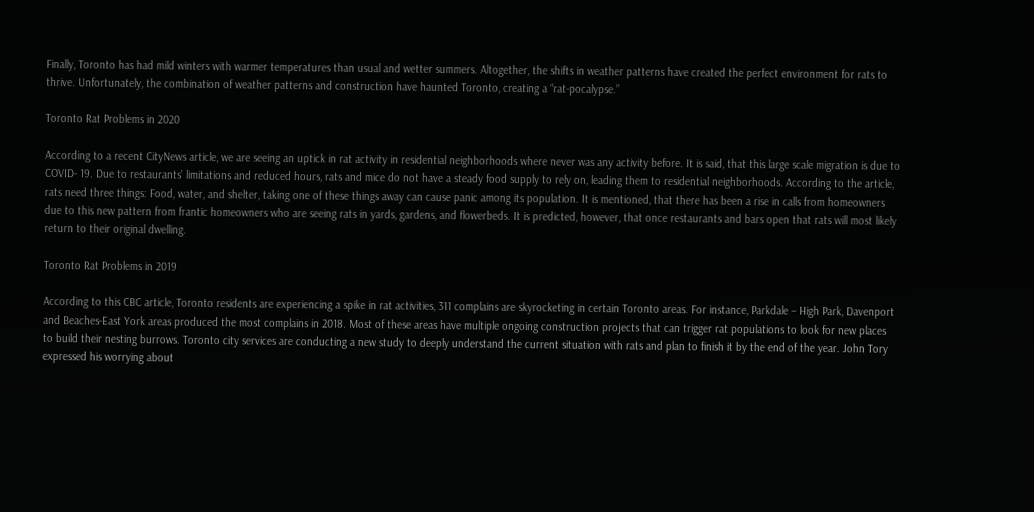Finally, Toronto has had mild winters with warmer temperatures than usual and wetter summers. Altogether, the shifts in weather patterns have created the perfect environment for rats to thrive. Unfortunately, the combination of weather patterns and construction have haunted Toronto, creating a “rat-pocalypse.”

Toronto Rat Problems in 2020

According to a recent CityNews article, we are seeing an uptick in rat activity in residential neighborhoods where never was any activity before. It is said, that this large scale migration is due to COVID- 19. Due to restaurants’ limitations and reduced hours, rats and mice do not have a steady food supply to rely on, leading them to residential neighborhoods. According to the article, rats need three things: Food, water, and shelter, taking one of these things away can cause panic among its population. It is mentioned, that there has been a rise in calls from homeowners due to this new pattern from frantic homeowners who are seeing rats in yards, gardens, and flowerbeds. It is predicted, however, that once restaurants and bars open that rats will most likely return to their original dwelling.

Toronto Rat Problems in 2019

According to this CBC article, Toronto residents are experiencing a spike in rat activities, 311 complains are skyrocketing in certain Toronto areas. For instance, Parkdale – High Park, Davenport and Beaches-East York areas produced the most complains in 2018. Most of these areas have multiple ongoing construction projects that can trigger rat populations to look for new places to build their nesting burrows. Toronto city services are conducting a new study to deeply understand the current situation with rats and plan to finish it by the end of the year. John Tory expressed his worrying about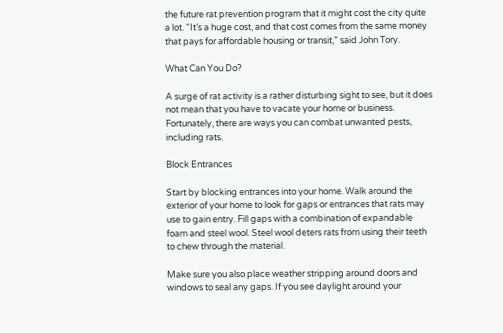the future rat prevention program that it might cost the city quite a lot. “It’s a huge cost, and that cost comes from the same money that pays for affordable housing or transit,” said John Tory.

What Can You Do?

A surge of rat activity is a rather disturbing sight to see, but it does not mean that you have to vacate your home or business. Fortunately, there are ways you can combat unwanted pests, including rats.

Block Entrances

Start by blocking entrances into your home. Walk around the exterior of your home to look for gaps or entrances that rats may use to gain entry. Fill gaps with a combination of expandable foam and steel wool. Steel wool deters rats from using their teeth to chew through the material.

Make sure you also place weather stripping around doors and windows to seal any gaps. If you see daylight around your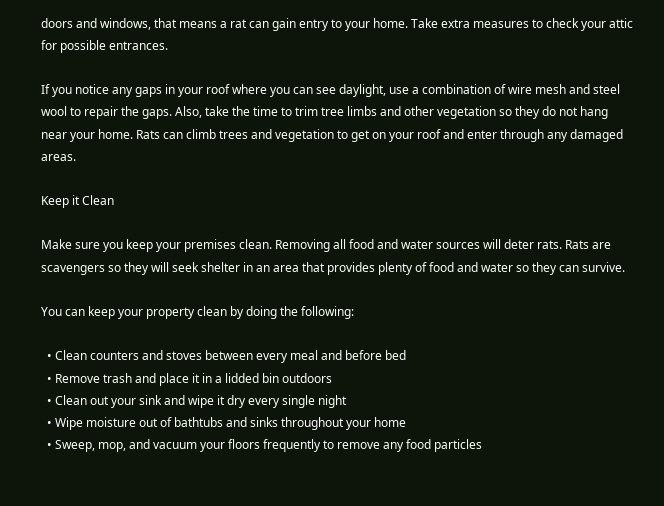doors and windows, that means a rat can gain entry to your home. Take extra measures to check your attic for possible entrances.

If you notice any gaps in your roof where you can see daylight, use a combination of wire mesh and steel wool to repair the gaps. Also, take the time to trim tree limbs and other vegetation so they do not hang near your home. Rats can climb trees and vegetation to get on your roof and enter through any damaged areas.

Keep it Clean

Make sure you keep your premises clean. Removing all food and water sources will deter rats. Rats are scavengers so they will seek shelter in an area that provides plenty of food and water so they can survive.

You can keep your property clean by doing the following:

  • Clean counters and stoves between every meal and before bed
  • Remove trash and place it in a lidded bin outdoors
  • Clean out your sink and wipe it dry every single night
  • Wipe moisture out of bathtubs and sinks throughout your home
  • Sweep, mop, and vacuum your floors frequently to remove any food particles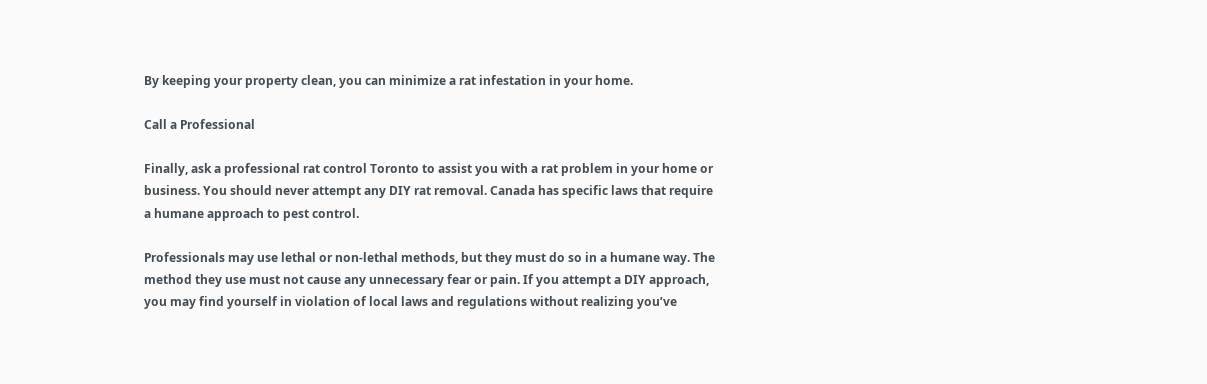By keeping your property clean, you can minimize a rat infestation in your home.

Call a Professional

Finally, ask a professional rat control Toronto to assist you with a rat problem in your home or business. You should never attempt any DIY rat removal. Canada has specific laws that require a humane approach to pest control.

Professionals may use lethal or non-lethal methods, but they must do so in a humane way. The method they use must not cause any unnecessary fear or pain. If you attempt a DIY approach, you may find yourself in violation of local laws and regulations without realizing you’ve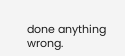done anything wrong.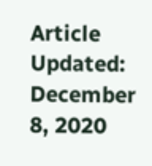Article Updated: December 8, 2020